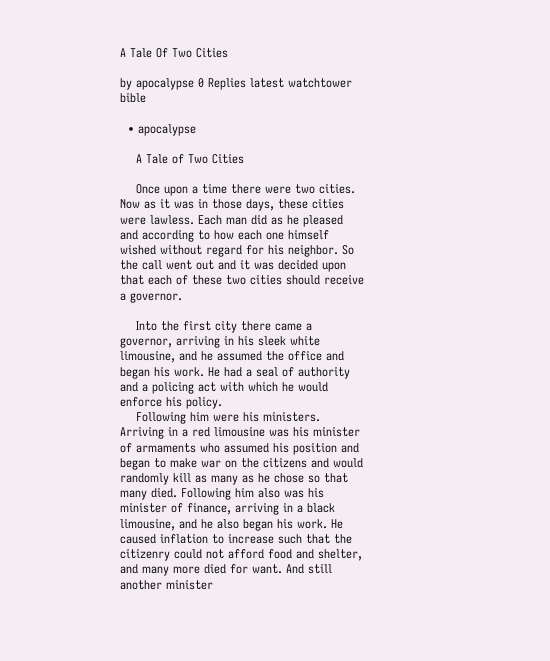A Tale Of Two Cities

by apocalypse 0 Replies latest watchtower bible

  • apocalypse

    A Tale of Two Cities

    Once upon a time there were two cities. Now as it was in those days, these cities were lawless. Each man did as he pleased and according to how each one himself wished without regard for his neighbor. So the call went out and it was decided upon that each of these two cities should receive a governor.

    Into the first city there came a governor, arriving in his sleek white limousine, and he assumed the office and began his work. He had a seal of authority and a policing act with which he would enforce his policy.
    Following him were his ministers. Arriving in a red limousine was his minister of armaments who assumed his position and began to make war on the citizens and would randomly kill as many as he chose so that many died. Following him also was his minister of finance, arriving in a black limousine, and he also began his work. He caused inflation to increase such that the citizenry could not afford food and shelter, and many more died for want. And still another minister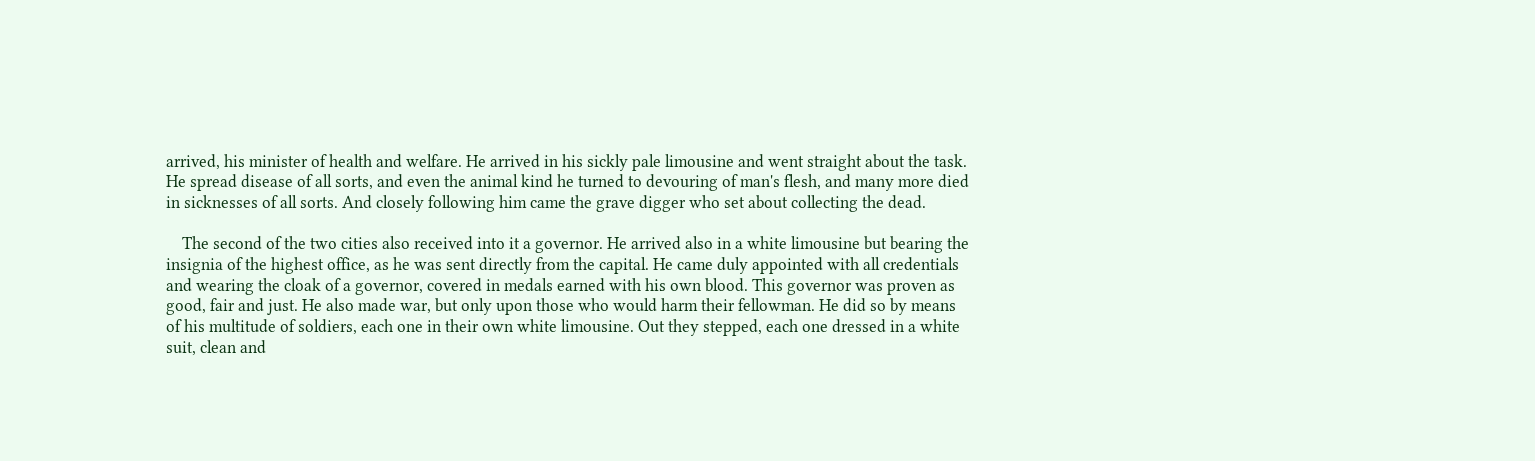arrived, his minister of health and welfare. He arrived in his sickly pale limousine and went straight about the task. He spread disease of all sorts, and even the animal kind he turned to devouring of man's flesh, and many more died in sicknesses of all sorts. And closely following him came the grave digger who set about collecting the dead.

    The second of the two cities also received into it a governor. He arrived also in a white limousine but bearing the insignia of the highest office, as he was sent directly from the capital. He came duly appointed with all credentials and wearing the cloak of a governor, covered in medals earned with his own blood. This governor was proven as good, fair and just. He also made war, but only upon those who would harm their fellowman. He did so by means of his multitude of soldiers, each one in their own white limousine. Out they stepped, each one dressed in a white suit, clean and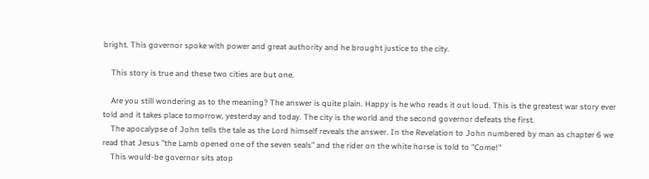bright. This governor spoke with power and great authority and he brought justice to the city.

    This story is true and these two cities are but one.

    Are you still wondering as to the meaning? The answer is quite plain. Happy is he who reads it out loud. This is the greatest war story ever told and it takes place tomorrow, yesterday and today. The city is the world and the second governor defeats the first.
    The apocalypse of John tells the tale as the Lord himself reveals the answer. In the Revelation to John numbered by man as chapter 6 we read that Jesus "the Lamb opened one of the seven seals" and the rider on the white horse is told to "Come!"
    This would-be governor sits atop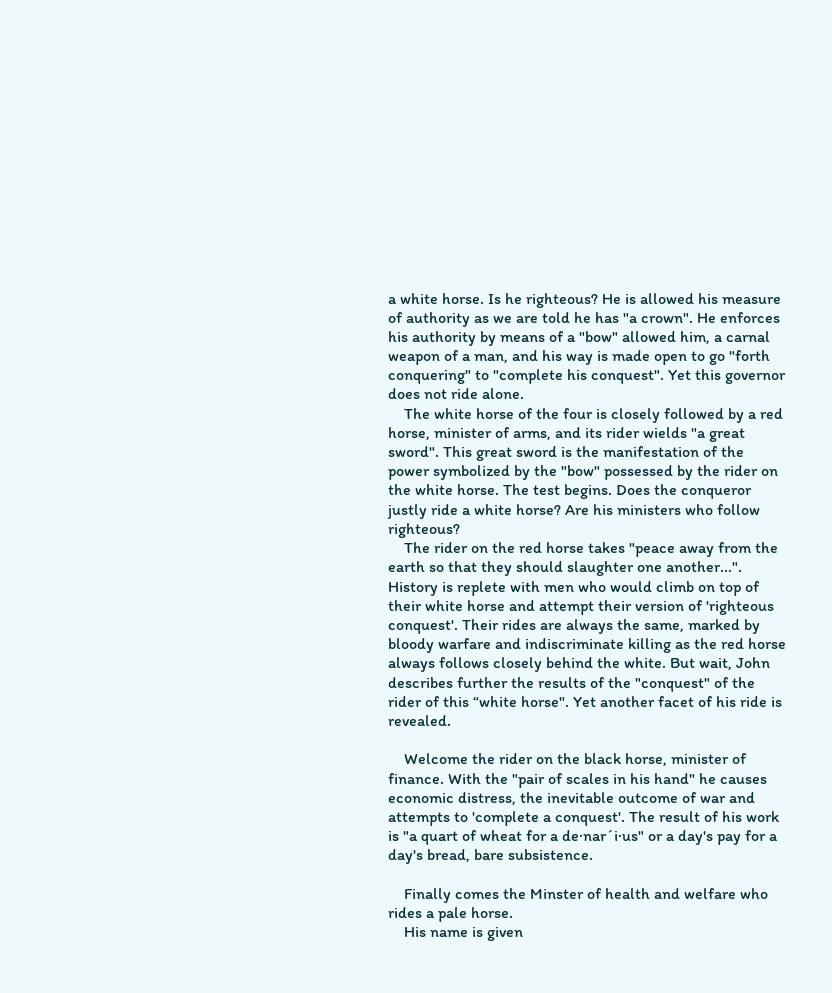a white horse. Is he righteous? He is allowed his measure of authority as we are told he has "a crown". He enforces his authority by means of a "bow" allowed him, a carnal weapon of a man, and his way is made open to go "forth conquering" to "complete his conquest". Yet this governor does not ride alone.
    The white horse of the four is closely followed by a red horse, minister of arms, and its rider wields "a great sword". This great sword is the manifestation of the power symbolized by the "bow" possessed by the rider on the white horse. The test begins. Does the conqueror justly ride a white horse? Are his ministers who follow righteous?
    The rider on the red horse takes "peace away from the earth so that they should slaughter one another...". History is replete with men who would climb on top of their white horse and attempt their version of 'righteous conquest'. Their rides are always the same, marked by bloody warfare and indiscriminate killing as the red horse always follows closely behind the white. But wait, John describes further the results of the "conquest" of the rider of this “white horse". Yet another facet of his ride is revealed.

    Welcome the rider on the black horse, minister of finance. With the "pair of scales in his hand" he causes economic distress, the inevitable outcome of war and attempts to 'complete a conquest'. The result of his work is "a quart of wheat for a de·nar´i·us" or a day's pay for a day's bread, bare subsistence.

    Finally comes the Minster of health and welfare who rides a pale horse.
    His name is given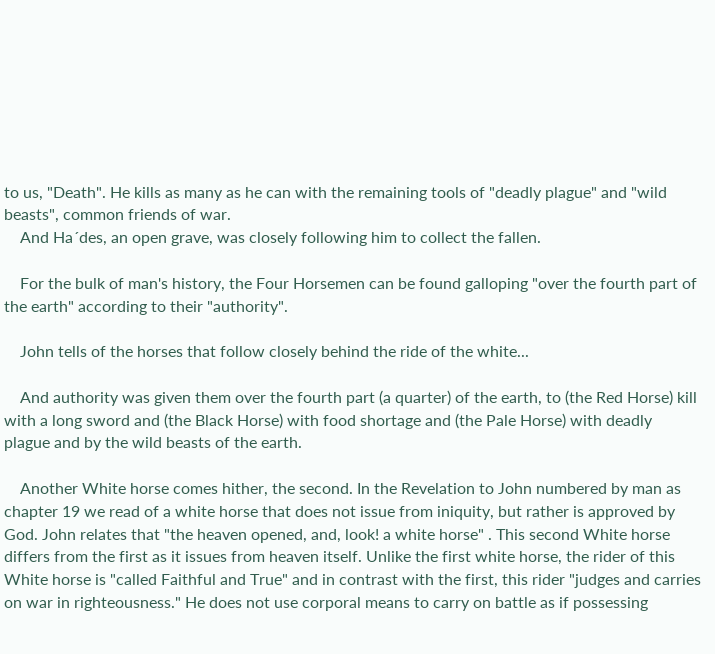to us, "Death". He kills as many as he can with the remaining tools of "deadly plague" and "wild beasts", common friends of war.
    And Ha´des, an open grave, was closely following him to collect the fallen.

    For the bulk of man's history, the Four Horsemen can be found galloping "over the fourth part of the earth" according to their "authority".

    John tells of the horses that follow closely behind the ride of the white...

    And authority was given them over the fourth part (a quarter) of the earth, to (the Red Horse) kill with a long sword and (the Black Horse) with food shortage and (the Pale Horse) with deadly plague and by the wild beasts of the earth.

    Another White horse comes hither, the second. In the Revelation to John numbered by man as chapter 19 we read of a white horse that does not issue from iniquity, but rather is approved by God. John relates that "the heaven opened, and, look! a white horse" . This second White horse differs from the first as it issues from heaven itself. Unlike the first white horse, the rider of this White horse is "called Faithful and True" and in contrast with the first, this rider "judges and carries on war in righteousness." He does not use corporal means to carry on battle as if possessing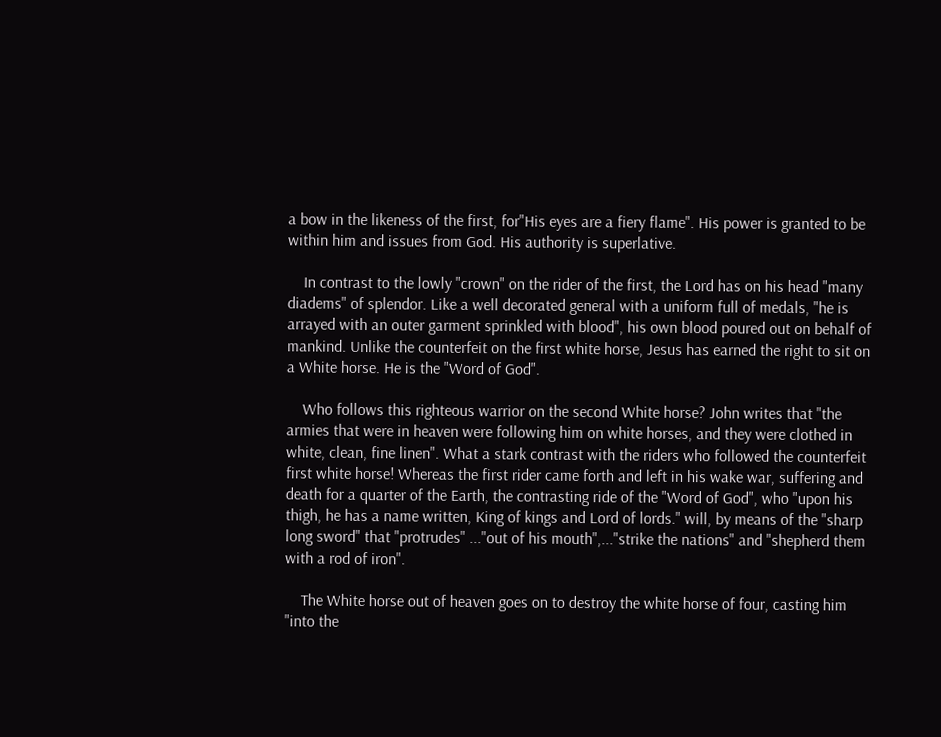a bow in the likeness of the first, for"His eyes are a fiery flame". His power is granted to be within him and issues from God. His authority is superlative.

    In contrast to the lowly "crown" on the rider of the first, the Lord has on his head "many diadems" of splendor. Like a well decorated general with a uniform full of medals, "he is arrayed with an outer garment sprinkled with blood", his own blood poured out on behalf of mankind. Unlike the counterfeit on the first white horse, Jesus has earned the right to sit on a White horse. He is the "Word of God".

    Who follows this righteous warrior on the second White horse? John writes that "the armies that were in heaven were following him on white horses, and they were clothed in white, clean, fine linen". What a stark contrast with the riders who followed the counterfeit first white horse! Whereas the first rider came forth and left in his wake war, suffering and death for a quarter of the Earth, the contrasting ride of the "Word of God", who "upon his thigh, he has a name written, King of kings and Lord of lords." will, by means of the "sharp long sword" that "protrudes" ..."out of his mouth",..."strike the nations" and "shepherd them with a rod of iron".

    The White horse out of heaven goes on to destroy the white horse of four, casting him "into the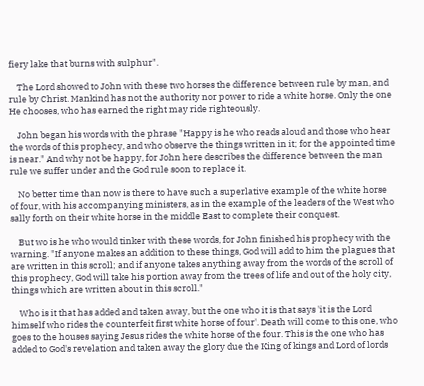fiery lake that burns with sulphur".

    The Lord showed to John with these two horses the difference between rule by man, and rule by Christ. Mankind has not the authority nor power to ride a white horse. Only the one He chooses, who has earned the right may ride righteously.

    John began his words with the phrase "Happy is he who reads aloud and those who hear the words of this prophecy, and who observe the things written in it; for the appointed time is near." And why not be happy, for John here describes the difference between the man rule we suffer under and the God rule soon to replace it.

    No better time than now is there to have such a superlative example of the white horse of four, with his accompanying ministers, as in the example of the leaders of the West who sally forth on their white horse in the middle East to complete their conquest.

    But wo is he who would tinker with these words, for John finished his prophecy with the warning. "If anyone makes an addition to these things, God will add to him the plagues that are written in this scroll; and if anyone takes anything away from the words of the scroll of this prophecy, God will take his portion away from the trees of life and out of the holy city, things which are written about in this scroll."

    Who is it that has added and taken away, but the one who it is that says 'it is the Lord himself who rides the counterfeit first white horse of four'. Death will come to this one, who goes to the houses saying Jesus rides the white horse of the four. This is the one who has added to God's revelation and taken away the glory due the King of kings and Lord of lords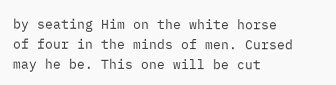by seating Him on the white horse of four in the minds of men. Cursed may he be. This one will be cut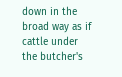down in the broad way as if cattle under the butcher's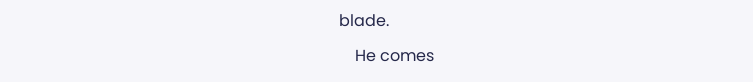blade.

    He comes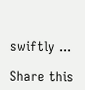swiftly ...

Share this